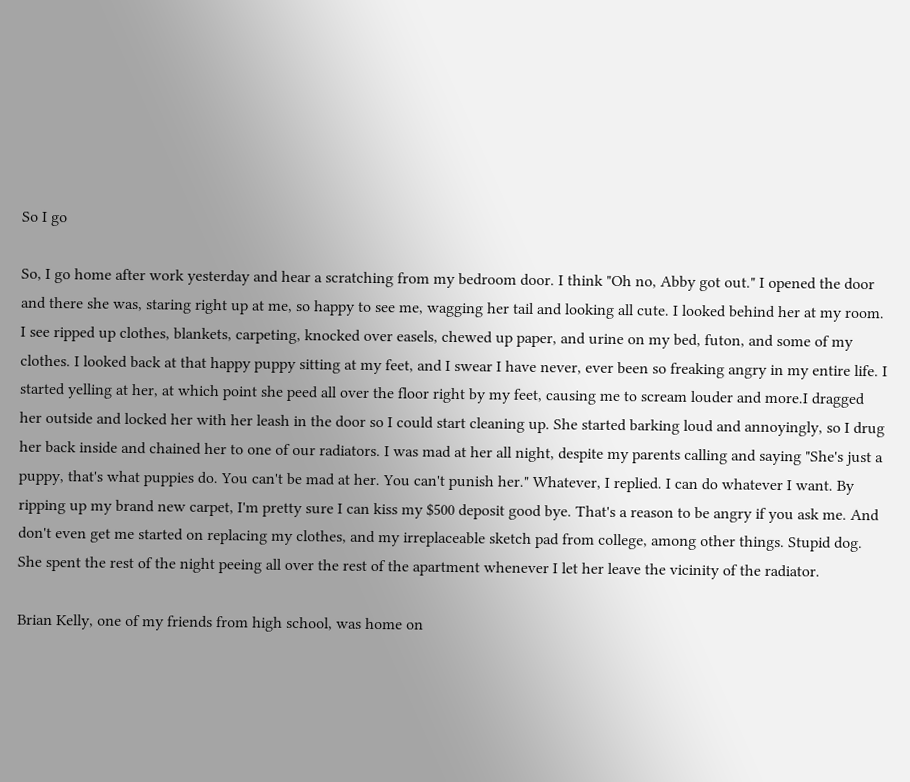So I go

So, I go home after work yesterday and hear a scratching from my bedroom door. I think "Oh no, Abby got out." I opened the door and there she was, staring right up at me, so happy to see me, wagging her tail and looking all cute. I looked behind her at my room. I see ripped up clothes, blankets, carpeting, knocked over easels, chewed up paper, and urine on my bed, futon, and some of my clothes. I looked back at that happy puppy sitting at my feet, and I swear I have never, ever been so freaking angry in my entire life. I started yelling at her, at which point she peed all over the floor right by my feet, causing me to scream louder and more.I dragged her outside and locked her with her leash in the door so I could start cleaning up. She started barking loud and annoyingly, so I drug her back inside and chained her to one of our radiators. I was mad at her all night, despite my parents calling and saying "She's just a puppy, that's what puppies do. You can't be mad at her. You can't punish her." Whatever, I replied. I can do whatever I want. By ripping up my brand new carpet, I'm pretty sure I can kiss my $500 deposit good bye. That's a reason to be angry if you ask me. And don't even get me started on replacing my clothes, and my irreplaceable sketch pad from college, among other things. Stupid dog. She spent the rest of the night peeing all over the rest of the apartment whenever I let her leave the vicinity of the radiator.

Brian Kelly, one of my friends from high school, was home on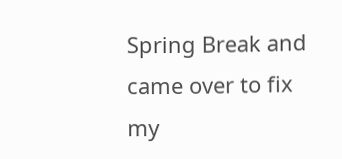Spring Break and came over to fix my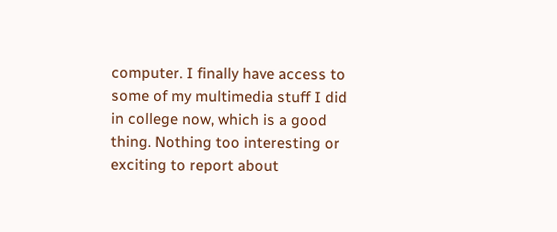computer. I finally have access to some of my multimedia stuff I did in college now, which is a good thing. Nothing too interesting or exciting to report about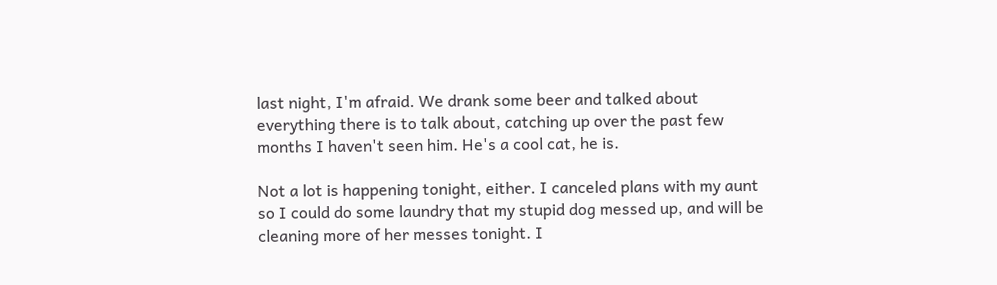last night, I'm afraid. We drank some beer and talked about everything there is to talk about, catching up over the past few months I haven't seen him. He's a cool cat, he is.

Not a lot is happening tonight, either. I canceled plans with my aunt so I could do some laundry that my stupid dog messed up, and will be cleaning more of her messes tonight. I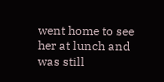went home to see her at lunch and was still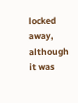locked away, although it was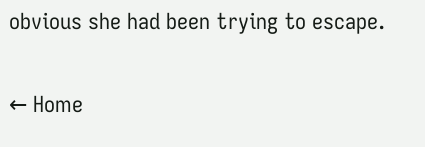obvious she had been trying to escape.

← Home